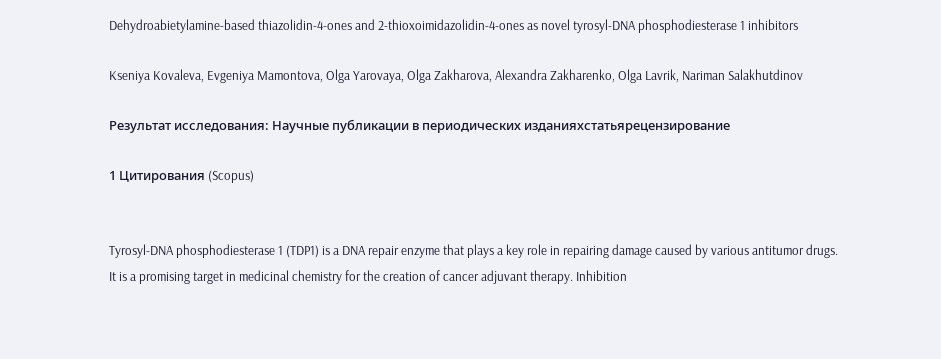Dehydroabietylamine-based thiazolidin-4-ones and 2-thioxoimidazolidin-4-ones as novel tyrosyl-DNA phosphodiesterase 1 inhibitors

Kseniya Kovaleva, Evgeniya Mamontova, Olga Yarovaya, Olga Zakharova, Alexandra Zakharenko, Olga Lavrik, Nariman Salakhutdinov

Результат исследования: Научные публикации в периодических изданияхстатьярецензирование

1 Цитирования (Scopus)


Tyrosyl-DNA phosphodiesterase 1 (TDP1) is a DNA repair enzyme that plays a key role in repairing damage caused by various antitumor drugs. It is a promising target in medicinal chemistry for the creation of cancer adjuvant therapy. Inhibition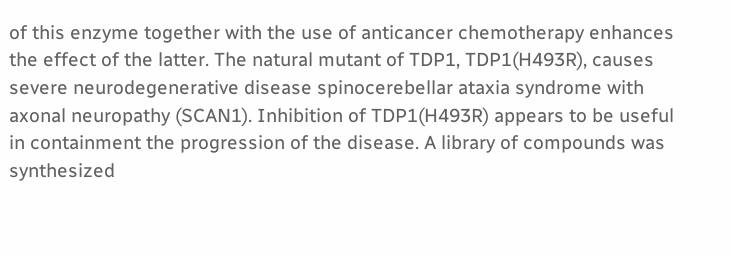of this enzyme together with the use of anticancer chemotherapy enhances the effect of the latter. The natural mutant of TDP1, TDP1(H493R), causes severe neurodegenerative disease spinocerebellar ataxia syndrome with axonal neuropathy (SCAN1). Inhibition of TDP1(H493R) appears to be useful in containment the progression of the disease. A library of compounds was synthesized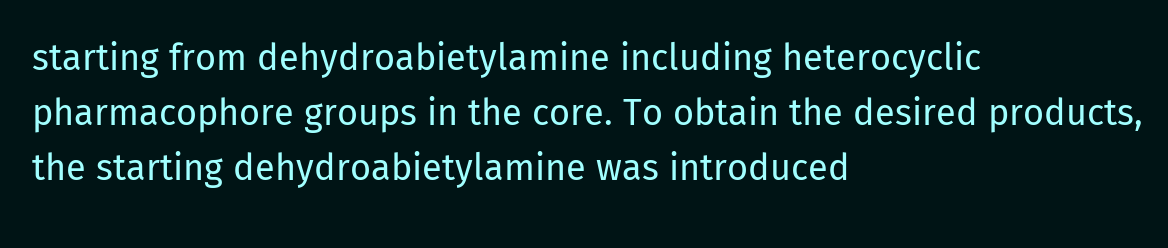starting from dehydroabietylamine including heterocyclic pharmacophore groups in the core. To obtain the desired products, the starting dehydroabietylamine was introduced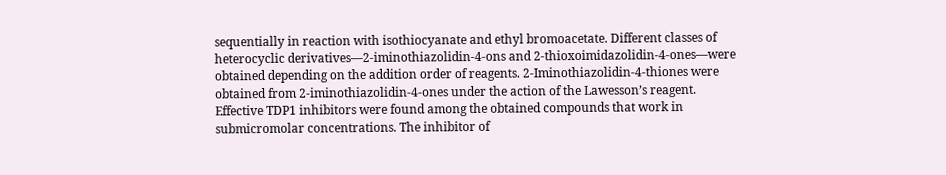sequentially in reaction with isothiocyanate and ethyl bromoacetate. Different classes of heterocyclic derivatives—2-iminothiazolidin-4-ons and 2-thioxoimidazolidin-4-ones—were obtained depending on the addition order of reagents. 2-Iminothiazolidin-4-thiones were obtained from 2-iminothiazolidin-4-ones under the action of the Lawesson’s reagent. Effective TDP1 inhibitors were found among the obtained compounds that work in submicromolar concentrations. The inhibitor of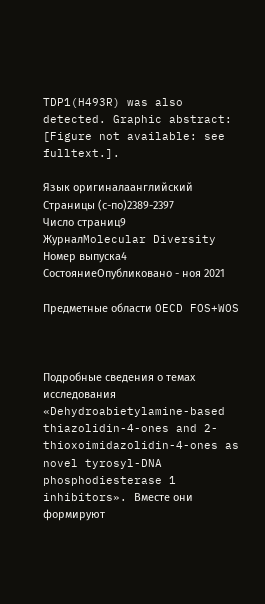TDP1(H493R) was also detected. Graphic abstract: [Figure not available: see fulltext.].

Язык оригиналаанглийский
Страницы (с-по)2389-2397
Число страниц9
ЖурналMolecular Diversity
Номер выпуска4
СостояниеОпубликовано - ноя 2021

Предметные области OECD FOS+WOS



Подробные сведения о темах исследования «Dehydroabietylamine-based thiazolidin-4-ones and 2-thioxoimidazolidin-4-ones as novel tyrosyl-DNA phosphodiesterase 1 inhibitors». Вместе они формируют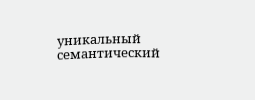уникальный семантический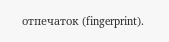отпечаток (fingerprint).